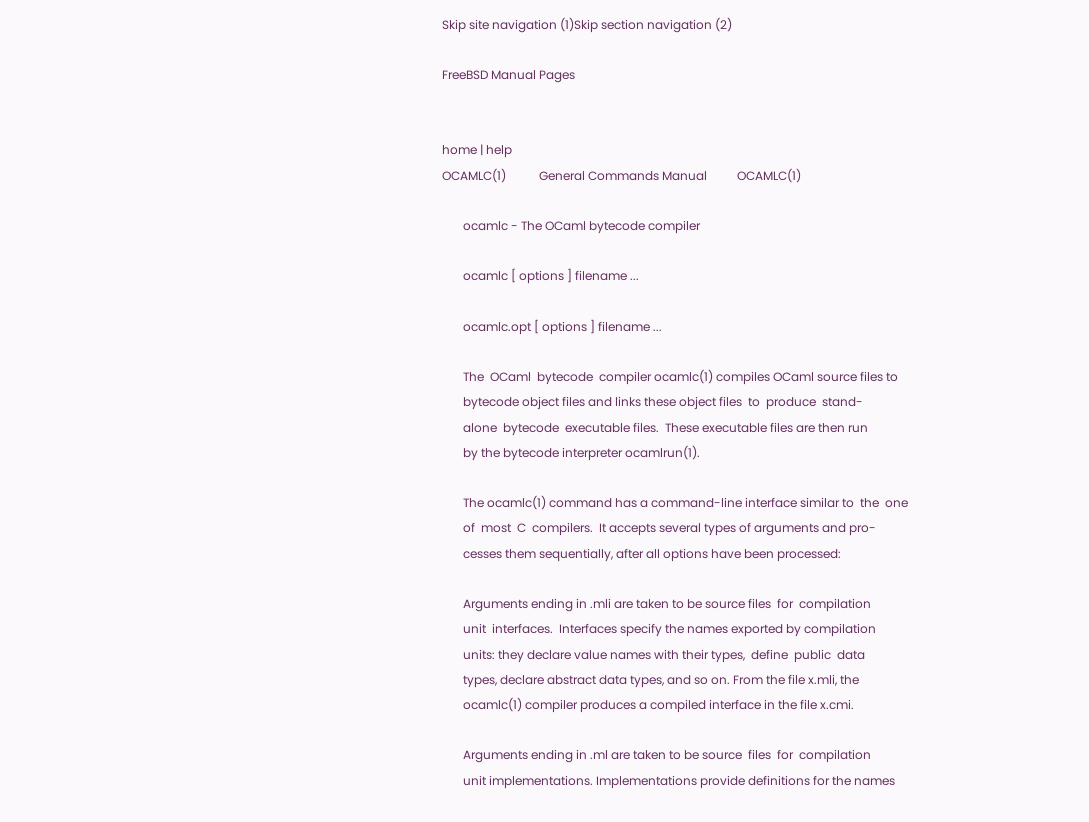Skip site navigation (1)Skip section navigation (2)

FreeBSD Manual Pages


home | help
OCAMLC(1)           General Commands Manual          OCAMLC(1)

       ocamlc - The OCaml bytecode compiler

       ocamlc [ options ] filename ...

       ocamlc.opt [ options ] filename ...

       The  OCaml  bytecode  compiler ocamlc(1) compiles OCaml source files to
       bytecode object files and links these object files  to  produce  stand-
       alone  bytecode  executable files.  These executable files are then run
       by the bytecode interpreter ocamlrun(1).

       The ocamlc(1) command has a command-line interface similar to  the  one
       of  most  C  compilers.  It accepts several types of arguments and pro-
       cesses them sequentially, after all options have been processed:

       Arguments ending in .mli are taken to be source files  for  compilation
       unit  interfaces.  Interfaces specify the names exported by compilation
       units: they declare value names with their types,  define  public  data
       types, declare abstract data types, and so on. From the file x.mli, the
       ocamlc(1) compiler produces a compiled interface in the file x.cmi.

       Arguments ending in .ml are taken to be source  files  for  compilation
       unit implementations. Implementations provide definitions for the names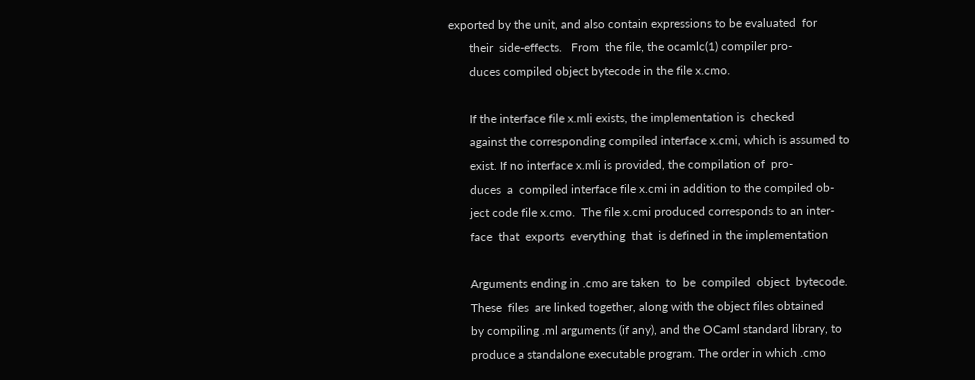exported by the unit, and also contain expressions to be evaluated  for
       their  side-effects.   From  the file, the ocamlc(1) compiler pro-
       duces compiled object bytecode in the file x.cmo.

       If the interface file x.mli exists, the implementation is  checked
       against the corresponding compiled interface x.cmi, which is assumed to
       exist. If no interface x.mli is provided, the compilation of  pro-
       duces  a  compiled interface file x.cmi in addition to the compiled ob-
       ject code file x.cmo.  The file x.cmi produced corresponds to an inter-
       face  that  exports  everything  that  is defined in the implementation

       Arguments ending in .cmo are taken  to  be  compiled  object  bytecode.
       These  files  are linked together, along with the object files obtained
       by compiling .ml arguments (if any), and the OCaml standard library, to
       produce a standalone executable program. The order in which .cmo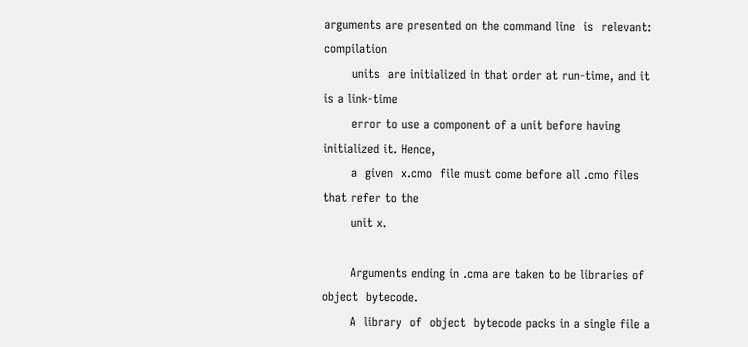arguments are presented on the command line  is  relevant:  compilation
       units  are initialized in that order at run-time, and it is a link-time
       error to use a component of a unit before having initialized it. Hence,
       a  given  x.cmo  file must come before all .cmo files that refer to the
       unit x.

       Arguments ending in .cma are taken to be libraries of object  bytecode.
       A  library  of  object  bytecode packs in a single file a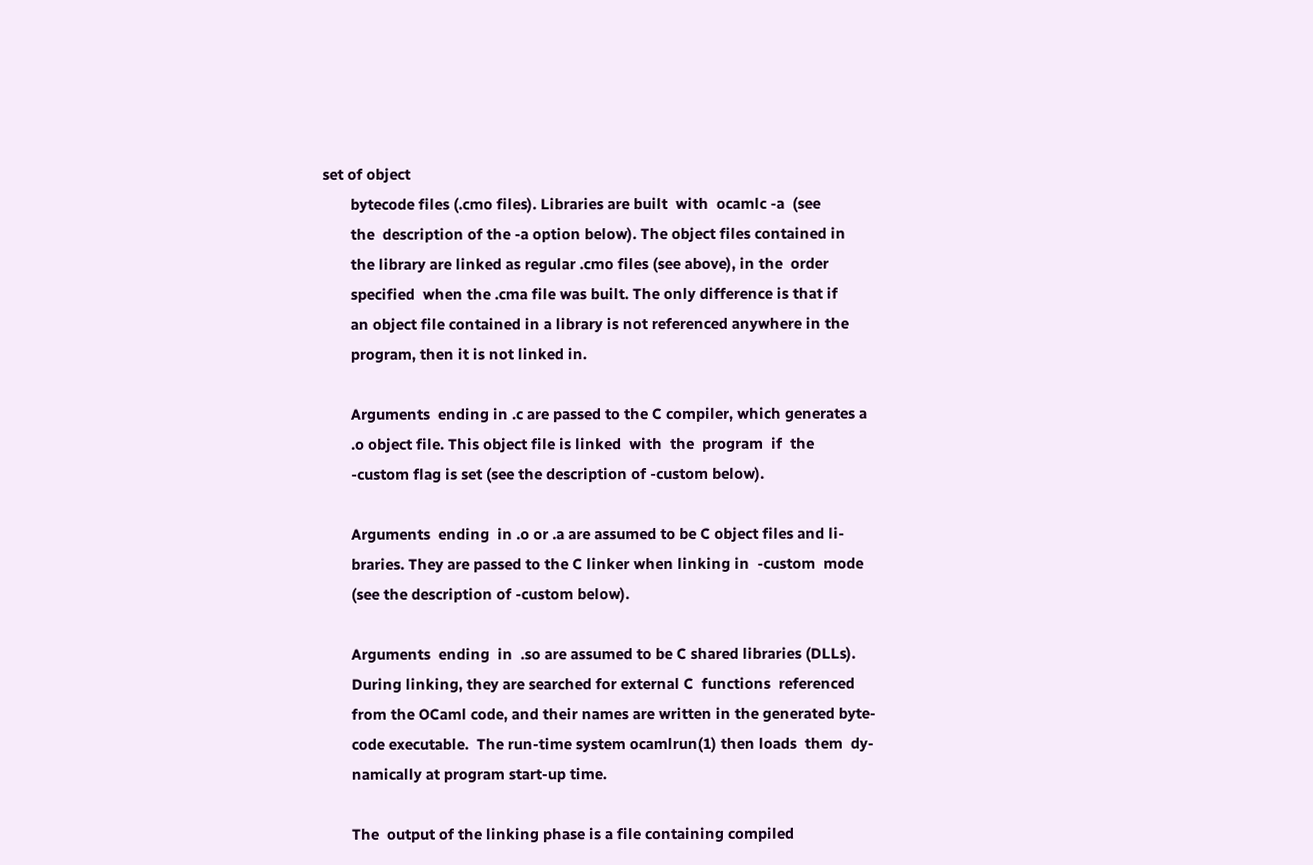set of object
       bytecode files (.cmo files). Libraries are built  with  ocamlc -a  (see
       the  description of the -a option below). The object files contained in
       the library are linked as regular .cmo files (see above), in the  order
       specified  when the .cma file was built. The only difference is that if
       an object file contained in a library is not referenced anywhere in the
       program, then it is not linked in.

       Arguments  ending in .c are passed to the C compiler, which generates a
       .o object file. This object file is linked  with  the  program  if  the
       -custom flag is set (see the description of -custom below).

       Arguments  ending  in .o or .a are assumed to be C object files and li-
       braries. They are passed to the C linker when linking in  -custom  mode
       (see the description of -custom below).

       Arguments  ending  in  .so are assumed to be C shared libraries (DLLs).
       During linking, they are searched for external C  functions  referenced
       from the OCaml code, and their names are written in the generated byte-
       code executable.  The run-time system ocamlrun(1) then loads  them  dy-
       namically at program start-up time.

       The  output of the linking phase is a file containing compiled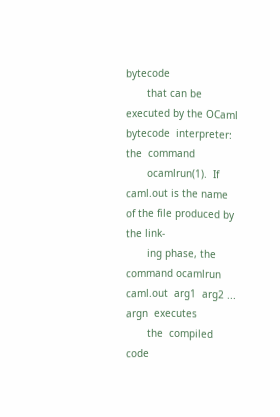bytecode
       that can be executed by the OCaml  bytecode  interpreter:  the  command
       ocamlrun(1).  If caml.out is the name of the file produced by the link-
       ing phase, the command ocamlrun caml.out  arg1  arg2 ... argn  executes
       the  compiled  code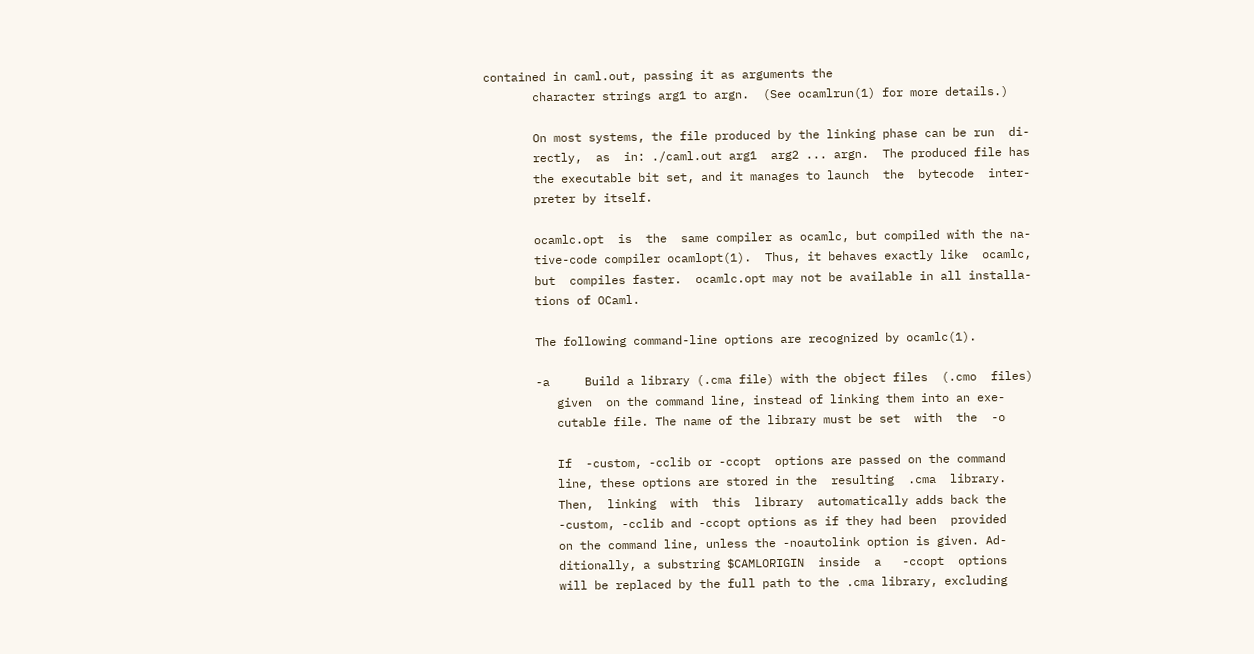contained in caml.out, passing it as arguments the
       character strings arg1 to argn.  (See ocamlrun(1) for more details.)

       On most systems, the file produced by the linking phase can be run  di-
       rectly,  as  in: ./caml.out arg1  arg2 ... argn.  The produced file has
       the executable bit set, and it manages to launch  the  bytecode  inter-
       preter by itself.

       ocamlc.opt  is  the  same compiler as ocamlc, but compiled with the na-
       tive-code compiler ocamlopt(1).  Thus, it behaves exactly like  ocamlc,
       but  compiles faster.  ocamlc.opt may not be available in all installa-
       tions of OCaml.

       The following command-line options are recognized by ocamlc(1).

       -a     Build a library (.cma file) with the object files  (.cmo  files)
          given  on the command line, instead of linking them into an exe-
          cutable file. The name of the library must be set  with  the  -o

          If  -custom, -cclib or -ccopt  options are passed on the command
          line, these options are stored in the  resulting  .cma  library.
          Then,  linking  with  this  library  automatically adds back the
          -custom, -cclib and -ccopt options as if they had been  provided
          on the command line, unless the -noautolink option is given. Ad-
          ditionally, a substring $CAMLORIGIN  inside  a   -ccopt  options
          will be replaced by the full path to the .cma library, excluding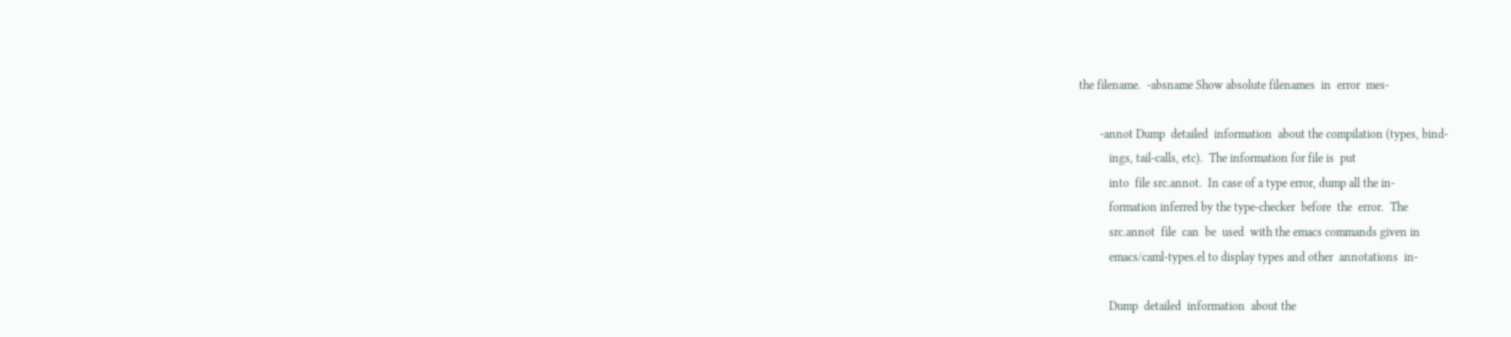the filename.  -absname Show absolute filenames  in  error  mes-

       -annot Dump  detailed  information  about the compilation (types, bind-
          ings, tail-calls, etc).  The information for file is  put
          into  file src.annot.  In case of a type error, dump all the in-
          formation inferred by the type-checker  before  the  error.  The
          src.annot  file  can  be  used  with the emacs commands given in
          emacs/caml-types.el to display types and other  annotations  in-

          Dump  detailed  information  about the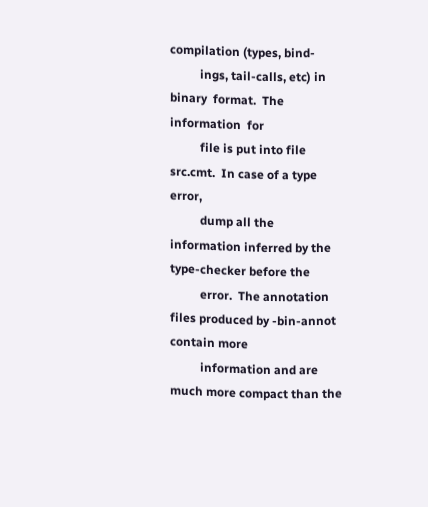compilation (types, bind-
          ings, tail-calls, etc) in binary  format.  The  information  for
          file is put into file src.cmt.  In case of a type error,
          dump all the information inferred by the type-checker before the
          error.  The annotation files produced by -bin-annot contain more
          information and are much more compact than the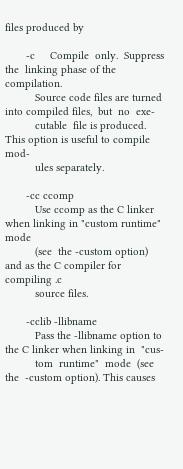files produced by

       -c     Compile  only.  Suppress  the  linking phase of the compilation.
          Source code files are turned into compiled files,  but  no  exe-
          cutable  file is produced. This option is useful to compile mod-
          ules separately.

       -cc ccomp
          Use ccomp as the C linker when linking in "custom runtime"  mode
          (see  the -custom option) and as the C compiler for compiling .c
          source files.

       -cclib -llibname
          Pass the -llibname option to the C linker when linking in  "cus-
          tom  runtime"  mode  (see  the  -custom option). This causes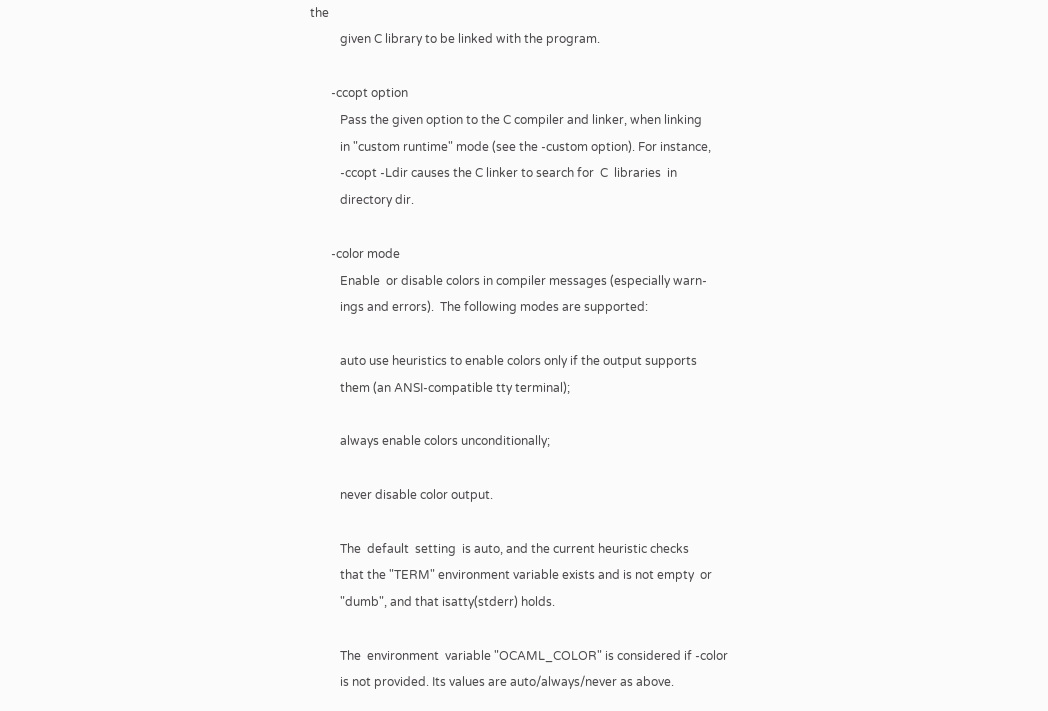the
          given C library to be linked with the program.

       -ccopt option
          Pass the given option to the C compiler and linker, when linking
          in "custom runtime" mode (see the -custom option). For instance,
          -ccopt -Ldir causes the C linker to search for  C  libraries  in
          directory dir.

       -color mode
          Enable  or disable colors in compiler messages (especially warn-
          ings and errors).  The following modes are supported:

          auto use heuristics to enable colors only if the output supports
          them (an ANSI-compatible tty terminal);

          always enable colors unconditionally;

          never disable color output.

          The  default  setting  is auto, and the current heuristic checks
          that the "TERM" environment variable exists and is not empty  or
          "dumb", and that isatty(stderr) holds.

          The  environment  variable "OCAML_COLOR" is considered if -color
          is not provided. Its values are auto/always/never as above.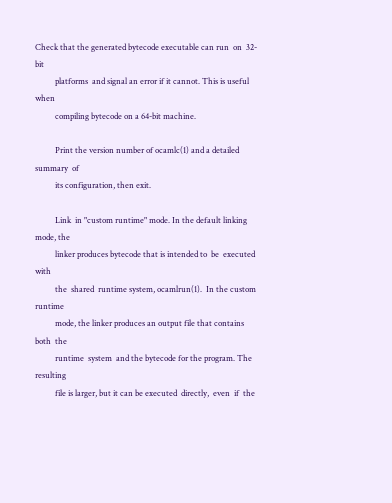Check that the generated bytecode executable can run  on  32-bit
          platforms  and signal an error if it cannot. This is useful when
          compiling bytecode on a 64-bit machine.

          Print the version number of ocamlc(1) and a detailed summary  of
          its configuration, then exit.

          Link  in "custom runtime" mode. In the default linking mode, the
          linker produces bytecode that is intended to  be  executed  with
          the  shared  runtime system, ocamlrun(1).  In the custom runtime
          mode, the linker produces an output file that contains both  the
          runtime  system  and the bytecode for the program. The resulting
          file is larger, but it can be executed  directly,  even  if  the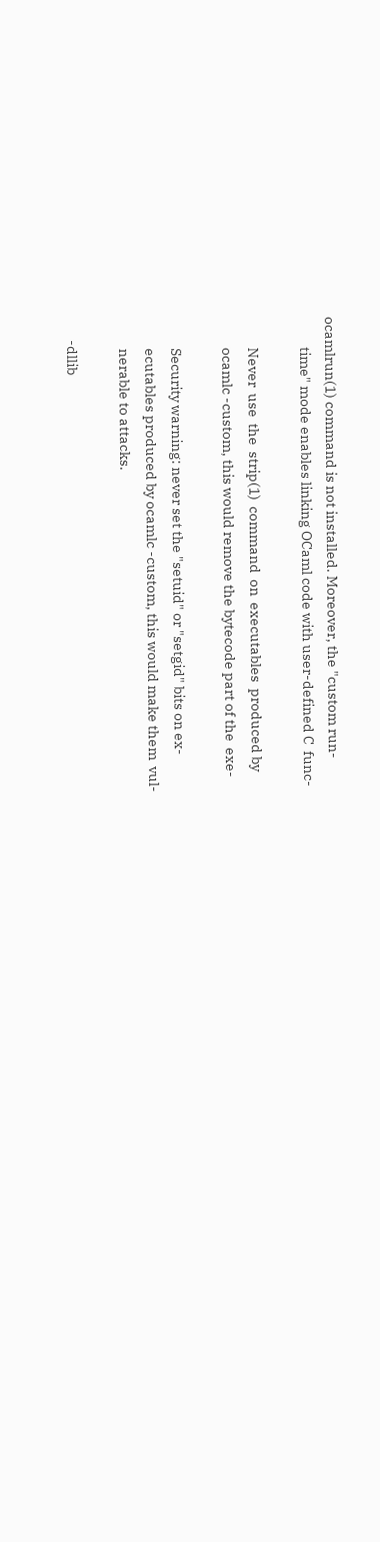ocamlrun(1) command is not installed. Moreover, the "custom run-
          time" mode enables linking OCaml code with user-defined C  func-

          Never  use  the  strip(1)  command  on  executables  produced by
          ocamlc -custom, this would remove the bytecode part of the  exe-

          Security warning: never set the "setuid" or "setgid" bits on ex-
          ecutables produced by ocamlc -custom, this would make them  vul-
          nerable to attacks.

       -dllib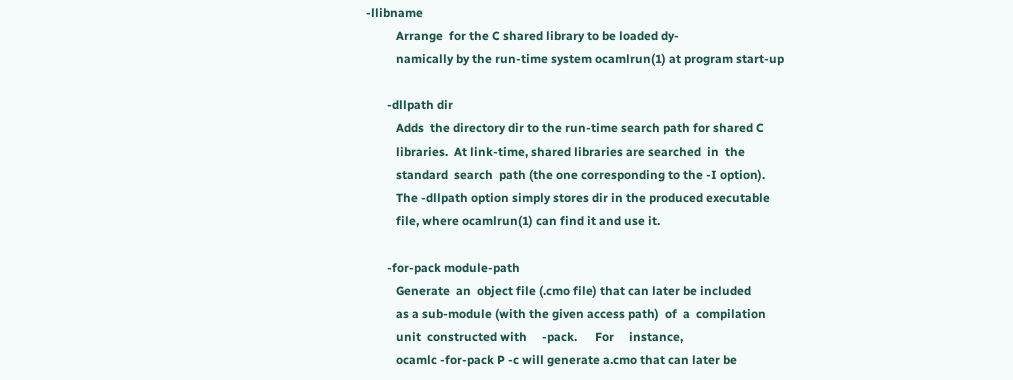-llibname
          Arrange  for the C shared library to be loaded dy-
          namically by the run-time system ocamlrun(1) at program start-up

       -dllpath dir
          Adds  the directory dir to the run-time search path for shared C
          libraries.  At link-time, shared libraries are searched  in  the
          standard  search  path (the one corresponding to the -I option).
          The -dllpath option simply stores dir in the produced executable
          file, where ocamlrun(1) can find it and use it.

       -for-pack module-path
          Generate  an  object file (.cmo file) that can later be included
          as a sub-module (with the given access path)  of  a  compilation
          unit  constructed with     -pack.      For     instance,
          ocamlc -for-pack P -c will generate a.cmo that can later be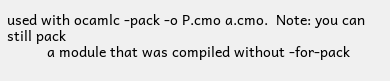used with ocamlc -pack -o P.cmo a.cmo.  Note: you can still pack
          a module that was compiled without -for-pack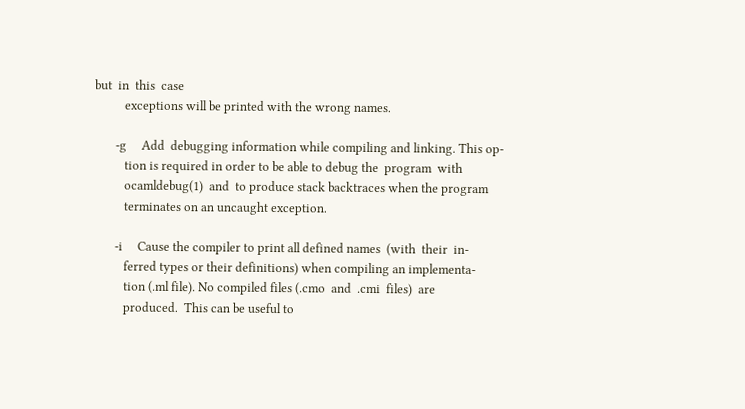but  in  this  case
          exceptions will be printed with the wrong names.

       -g     Add  debugging information while compiling and linking. This op-
          tion is required in order to be able to debug the  program  with
          ocamldebug(1)  and  to produce stack backtraces when the program
          terminates on an uncaught exception.

       -i     Cause the compiler to print all defined names  (with  their  in-
          ferred types or their definitions) when compiling an implementa-
          tion (.ml file). No compiled files (.cmo  and  .cmi  files)  are
          produced.  This can be useful to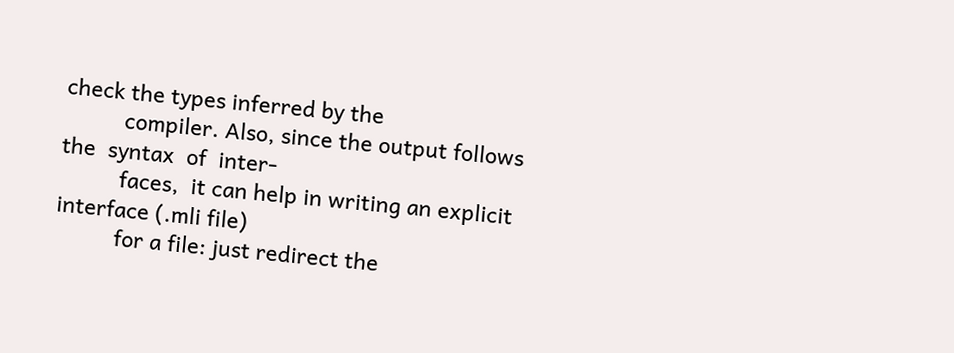check the types inferred by the
          compiler. Also, since the output follows the  syntax  of  inter-
          faces,  it can help in writing an explicit interface (.mli file)
          for a file: just redirect the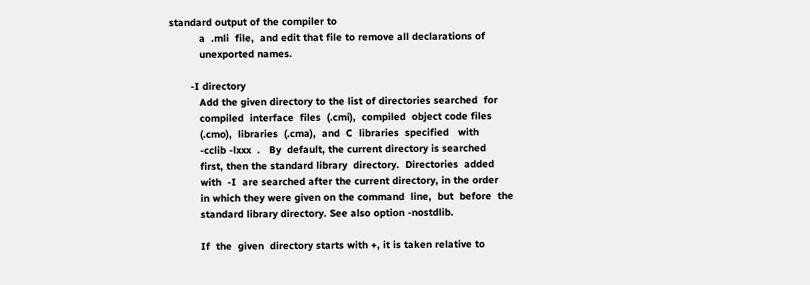standard output of the compiler to
          a  .mli  file,  and edit that file to remove all declarations of
          unexported names.

       -I directory
          Add the given directory to the list of directories searched  for
          compiled  interface  files  (.cmi),  compiled  object code files
          (.cmo),  libraries  (.cma),  and  C  libraries  specified   with
          -cclib -lxxx  .   By  default, the current directory is searched
          first, then the standard library  directory.  Directories  added
          with  -I  are searched after the current directory, in the order
          in which they were given on the command  line,  but  before  the
          standard library directory. See also option -nostdlib.

          If  the  given  directory starts with +, it is taken relative to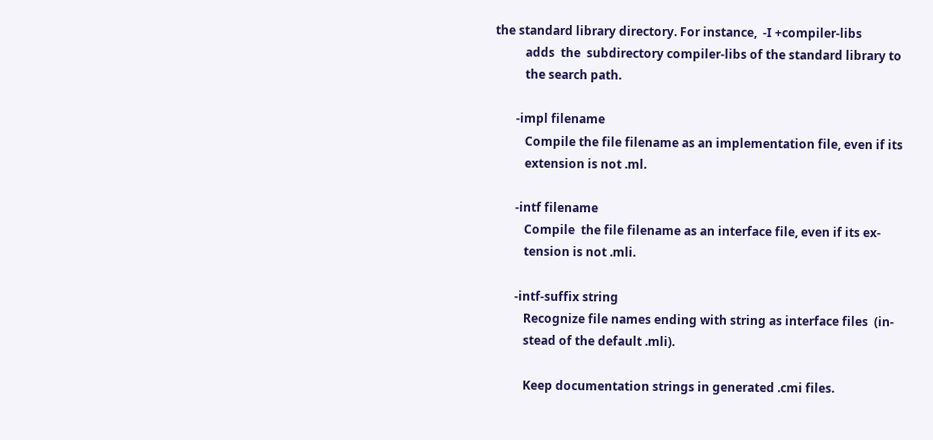the standard library directory. For instance,  -I +compiler-libs
          adds  the  subdirectory compiler-libs of the standard library to
          the search path.

       -impl filename
          Compile the file filename as an implementation file, even if its
          extension is not .ml.

       -intf filename
          Compile  the file filename as an interface file, even if its ex-
          tension is not .mli.

       -intf-suffix string
          Recognize file names ending with string as interface files  (in-
          stead of the default .mli).

          Keep documentation strings in generated .cmi files.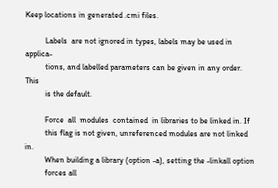Keep locations in generated .cmi files.

          Labels  are not ignored in types, labels may be used in applica-
          tions, and labelled parameters can be given in any order.   This
          is the default.

          Force  all  modules  contained  in libraries to be linked in. If
          this flag is not given, unreferenced modules are not linked  in.
          When building a library (option -a), setting the -linkall option
          forces all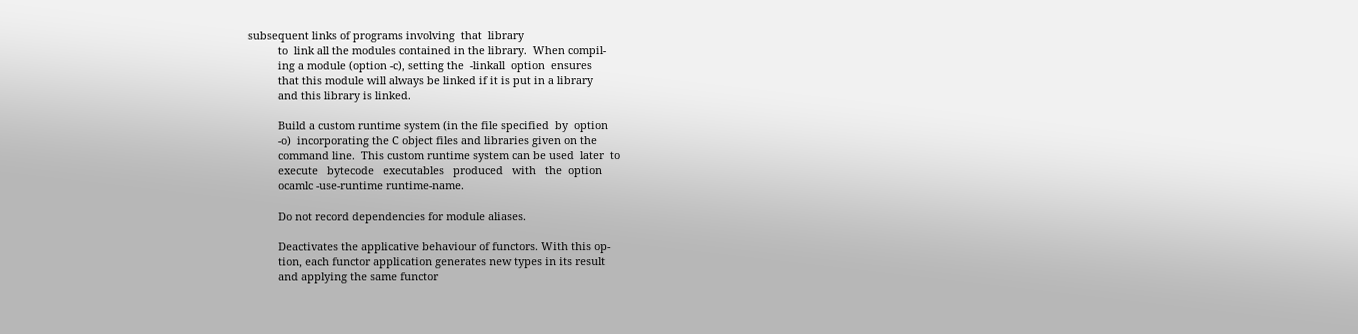subsequent links of programs involving  that  library
          to  link all the modules contained in the library.  When compil-
          ing a module (option -c), setting the  -linkall  option  ensures
          that this module will always be linked if it is put in a library
          and this library is linked.

          Build a custom runtime system (in the file specified  by  option
          -o)  incorporating the C object files and libraries given on the
          command line.  This custom runtime system can be used  later  to
          execute   bytecode   executables   produced   with   the  option
          ocamlc -use-runtime runtime-name.

          Do not record dependencies for module aliases.

          Deactivates the applicative behaviour of functors. With this op-
          tion, each functor application generates new types in its result
          and applying the same functor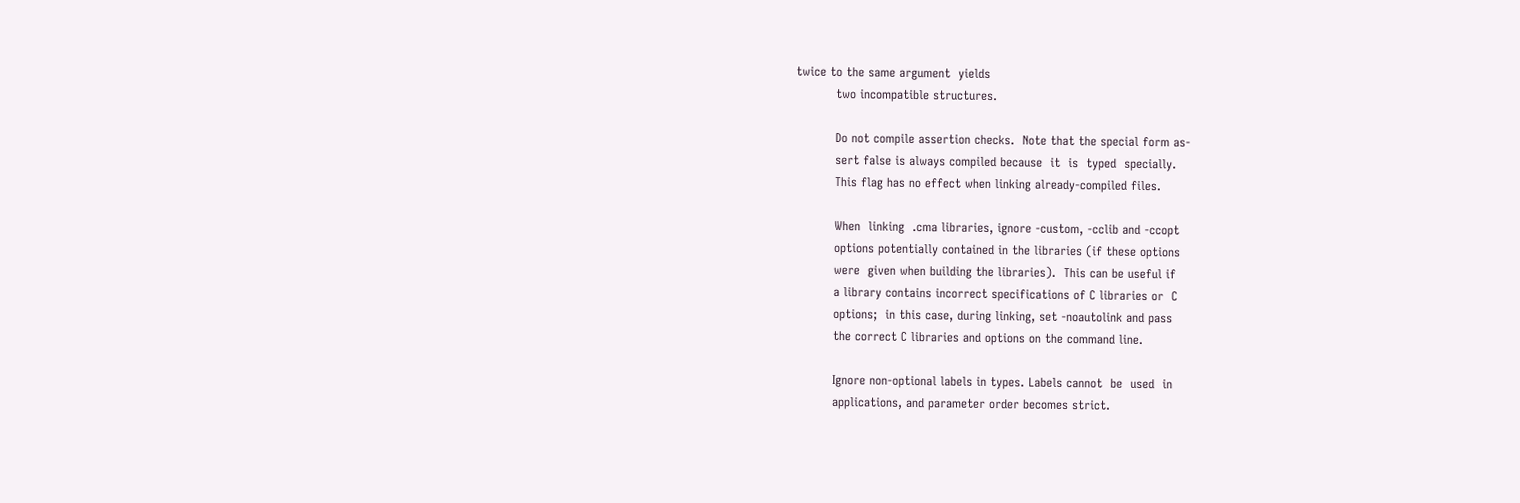twice to the same argument  yields
          two incompatible structures.

          Do not compile assertion checks.  Note that the special form as-
          sert false is always compiled because  it  is  typed  specially.
          This flag has no effect when linking already-compiled files.

          When  linking  .cma libraries, ignore -custom, -cclib and -ccopt
          options potentially contained in the libraries (if these options
          were  given when building the libraries).  This can be useful if
          a library contains incorrect specifications of C libraries or  C
          options;  in this case, during linking, set -noautolink and pass
          the correct C libraries and options on the command line.

          Ignore non-optional labels in types. Labels cannot  be  used  in
          applications, and parameter order becomes strict.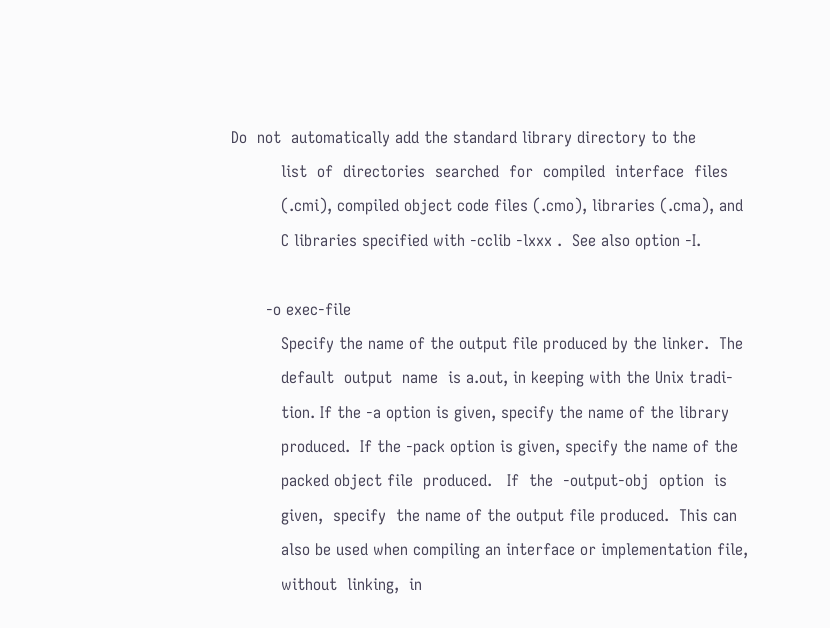Do  not  automatically add the standard library directory to the
          list  of  directories  searched  for  compiled  interface  files
          (.cmi), compiled object code files (.cmo), libraries (.cma), and
          C libraries specified with -cclib -lxxx .  See also option -I.

       -o exec-file
          Specify the name of the output file produced by the linker.  The
          default  output  name  is a.out, in keeping with the Unix tradi-
          tion. If the -a option is given, specify the name of the library
          produced.  If the -pack option is given, specify the name of the
          packed object file  produced.   If  the  -output-obj  option  is
          given,  specify  the name of the output file produced.  This can
          also be used when compiling an interface or implementation file,
          without  linking,  in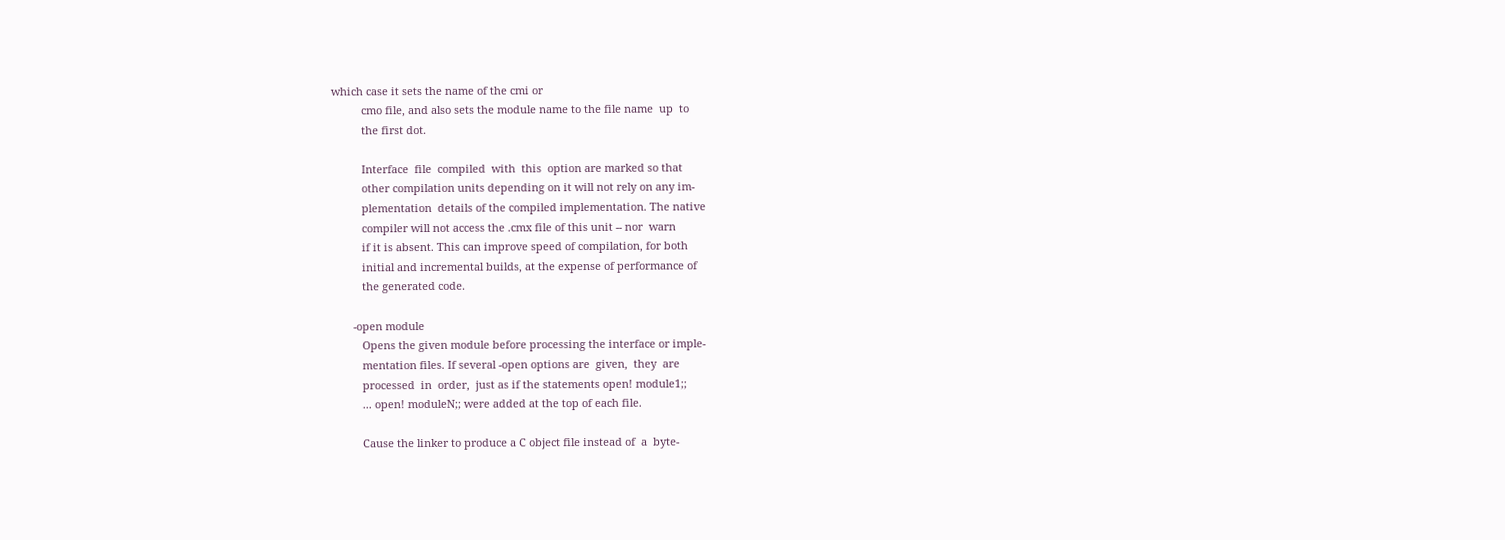which case it sets the name of the cmi or
          cmo file, and also sets the module name to the file name  up  to
          the first dot.

          Interface  file  compiled  with  this  option are marked so that
          other compilation units depending on it will not rely on any im-
          plementation  details of the compiled implementation. The native
          compiler will not access the .cmx file of this unit -- nor  warn
          if it is absent. This can improve speed of compilation, for both
          initial and incremental builds, at the expense of performance of
          the generated code.

       -open module
          Opens the given module before processing the interface or imple-
          mentation files. If several -open options are  given,  they  are
          processed  in  order,  just as if the statements open! module1;;
          ... open! moduleN;; were added at the top of each file.

          Cause the linker to produce a C object file instead of  a  byte-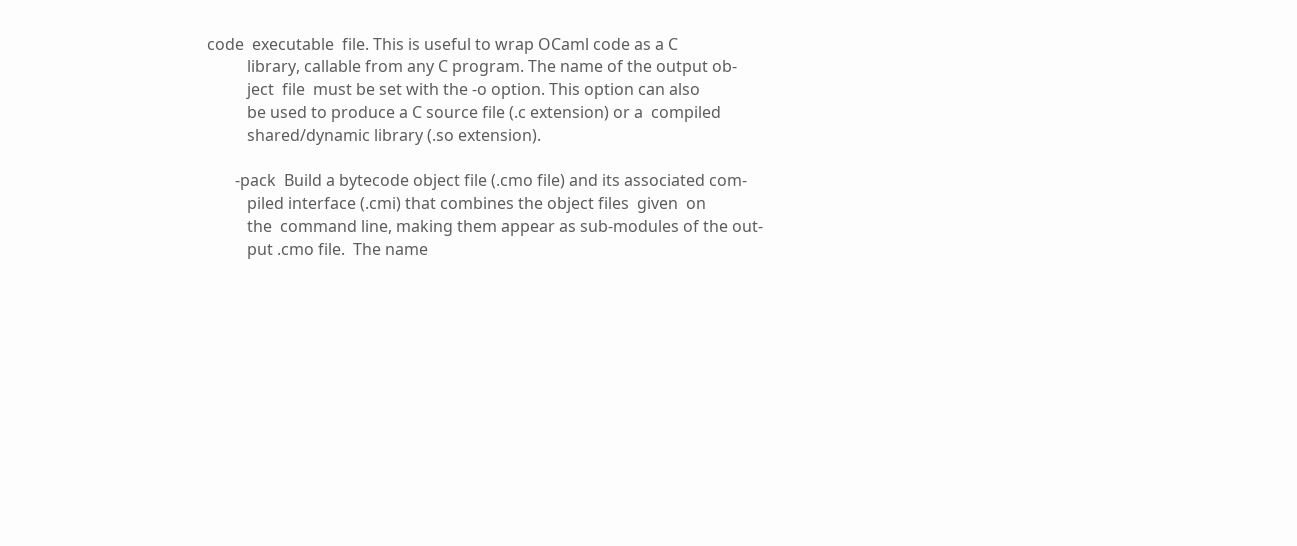code  executable  file. This is useful to wrap OCaml code as a C
          library, callable from any C program. The name of the output ob-
          ject  file  must be set with the -o option. This option can also
          be used to produce a C source file (.c extension) or a  compiled
          shared/dynamic library (.so extension).

       -pack  Build a bytecode object file (.cmo file) and its associated com-
          piled interface (.cmi) that combines the object files  given  on
          the  command line, making them appear as sub-modules of the out-
          put .cmo file.  The name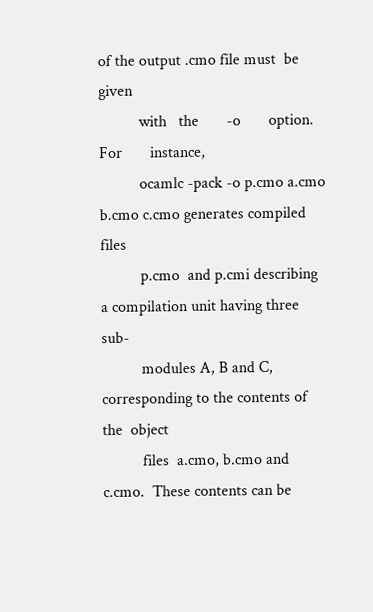of the output .cmo file must  be  given
          with   the       -o       option.    For       instance,
          ocamlc -pack -o p.cmo a.cmo b.cmo c.cmo generates compiled files
          p.cmo  and p.cmi describing a compilation unit having three sub-
          modules A, B and C, corresponding to the contents of the  object
          files  a.cmo, b.cmo and c.cmo.  These contents can be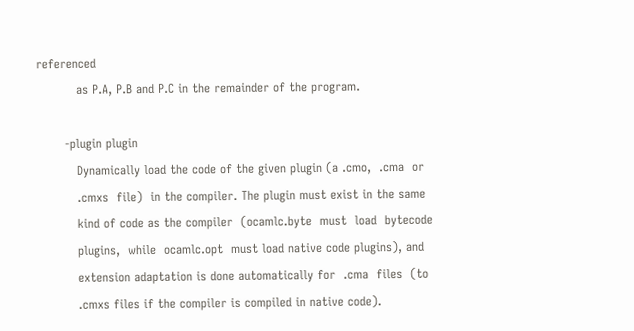referenced
          as P.A, P.B and P.C in the remainder of the program.

       -plugin plugin
          Dynamically load the code of the given plugin (a .cmo,  .cma  or
          .cmxs  file)  in the compiler. The plugin must exist in the same
          kind of code as the compiler  (ocamlc.byte  must  load  bytecode
          plugins,  while  ocamlc.opt  must load native code plugins), and
          extension adaptation is done automatically for  .cma  files  (to
          .cmxs files if the compiler is compiled in native code).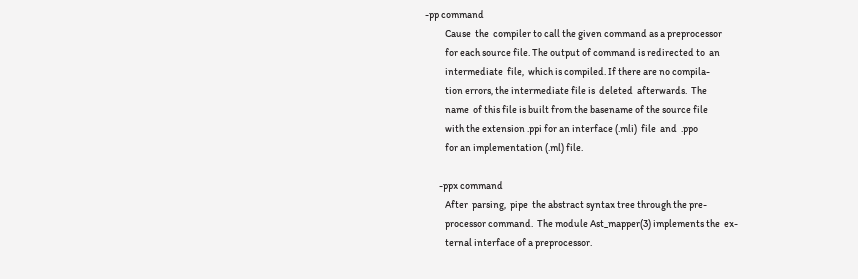-pp command
          Cause  the  compiler to call the given command as a preprocessor
          for each source file. The output of command is redirected to  an
          intermediate  file,  which is compiled. If there are no compila-
          tion errors, the intermediate file is  deleted  afterwards.  The
          name  of this file is built from the basename of the source file
          with the extension .ppi for an interface (.mli)  file  and  .ppo
          for an implementation (.ml) file.

       -ppx command
          After  parsing,  pipe  the abstract syntax tree through the pre-
          processor command.  The module Ast_mapper(3) implements the  ex-
          ternal interface of a preprocessor.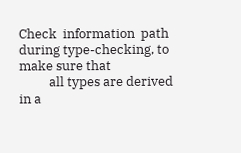Check  information  path during type-checking, to make sure that
          all types are derived in a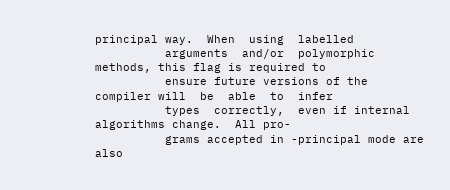principal way.  When  using  labelled
          arguments  and/or  polymorphic methods, this flag is required to
          ensure future versions of the compiler will  be  able  to  infer
          types  correctly,  even if internal algorithms change.  All pro-
          grams accepted in -principal mode are also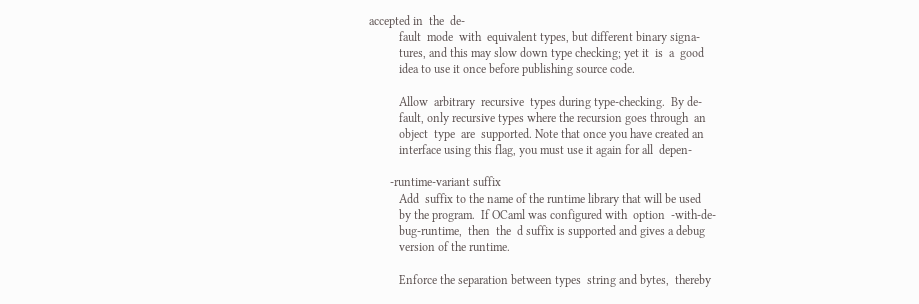accepted in  the  de-
          fault  mode  with  equivalent types, but different binary signa-
          tures, and this may slow down type checking; yet it  is  a  good
          idea to use it once before publishing source code.

          Allow  arbitrary  recursive  types during type-checking.  By de-
          fault, only recursive types where the recursion goes through  an
          object  type  are  supported. Note that once you have created an
          interface using this flag, you must use it again for all  depen-

       -runtime-variant suffix
          Add  suffix to the name of the runtime library that will be used
          by the program.  If OCaml was configured with  option  -with-de-
          bug-runtime,  then  the  d suffix is supported and gives a debug
          version of the runtime.

          Enforce the separation between types  string and bytes,  thereby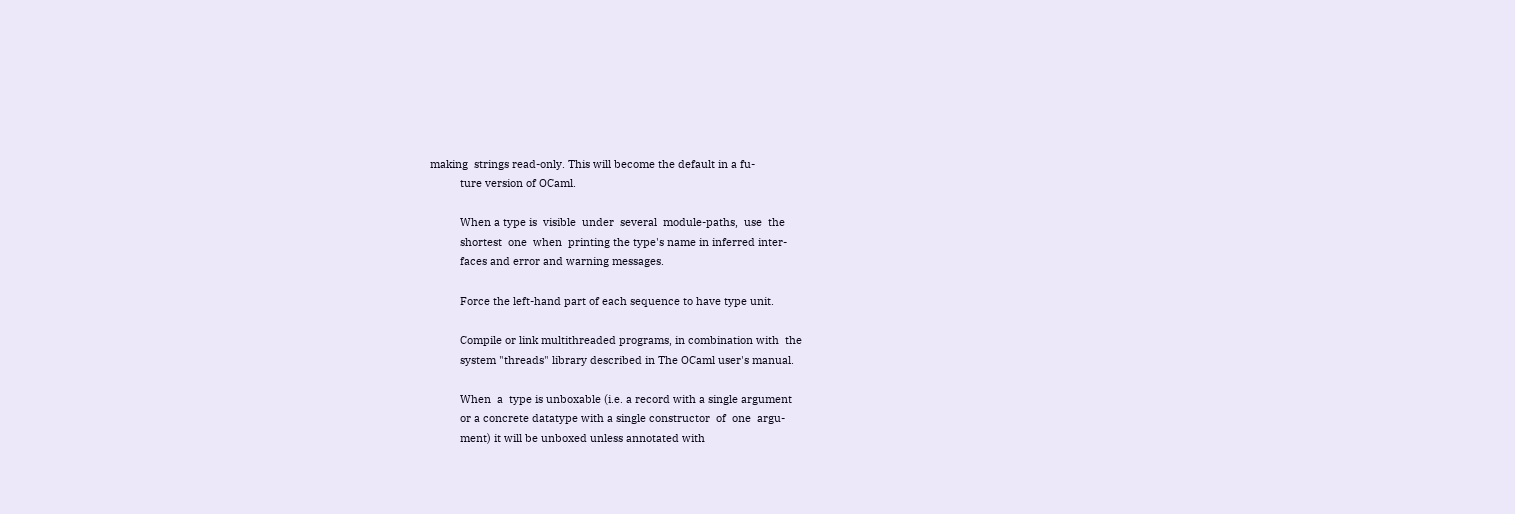making  strings read-only. This will become the default in a fu-
          ture version of OCaml.

          When a type is  visible  under  several  module-paths,  use  the
          shortest  one  when  printing the type's name in inferred inter-
          faces and error and warning messages.

          Force the left-hand part of each sequence to have type unit.

          Compile or link multithreaded programs, in combination with  the
          system "threads" library described in The OCaml user's manual.

          When  a  type is unboxable (i.e. a record with a single argument
          or a concrete datatype with a single constructor  of  one  argu-
          ment) it will be unboxed unless annotated with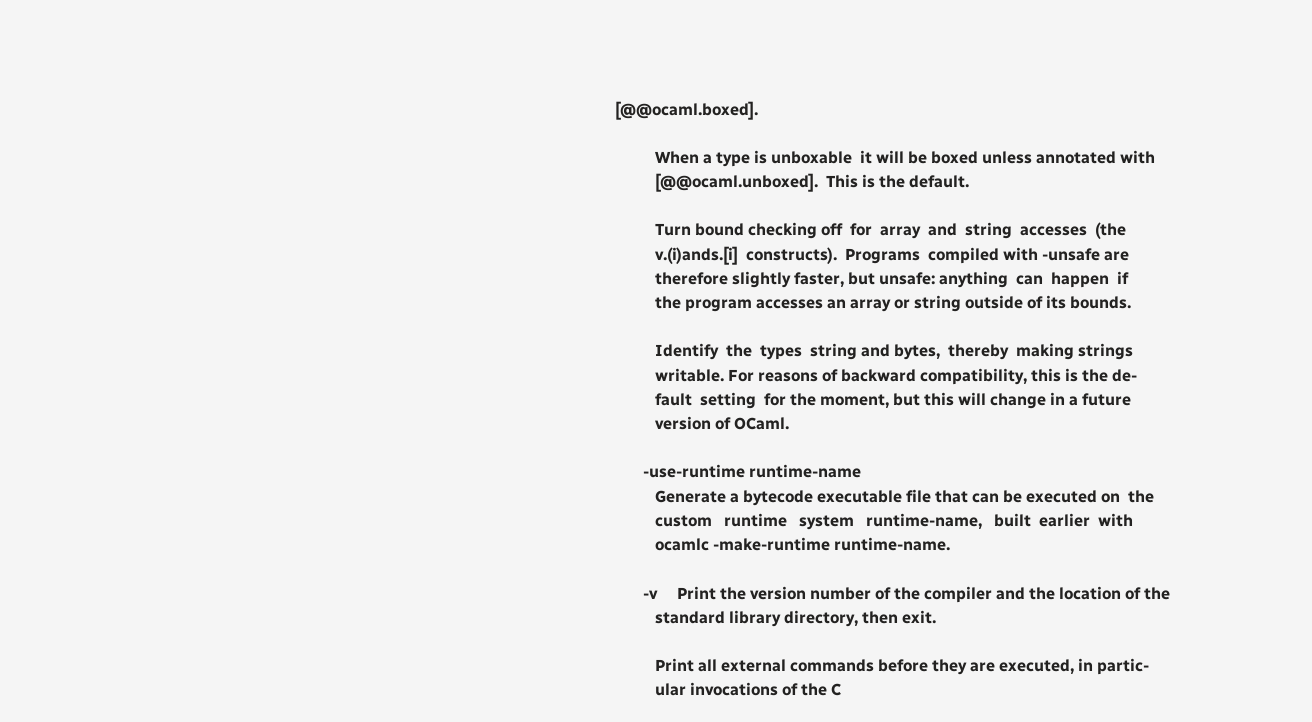[@@ocaml.boxed].

          When a type is unboxable  it will be boxed unless annotated with
          [@@ocaml.unboxed].  This is the default.

          Turn bound checking off  for  array  and  string  accesses  (the
          v.(i)ands.[i]  constructs).  Programs  compiled with -unsafe are
          therefore slightly faster, but unsafe: anything  can  happen  if
          the program accesses an array or string outside of its bounds.

          Identify  the  types  string and bytes,  thereby  making strings
          writable. For reasons of backward compatibility, this is the de-
          fault  setting  for the moment, but this will change in a future
          version of OCaml.

       -use-runtime runtime-name
          Generate a bytecode executable file that can be executed on  the
          custom   runtime   system   runtime-name,   built  earlier  with
          ocamlc -make-runtime runtime-name.

       -v     Print the version number of the compiler and the location of the
          standard library directory, then exit.

          Print all external commands before they are executed, in partic-
          ular invocations of the C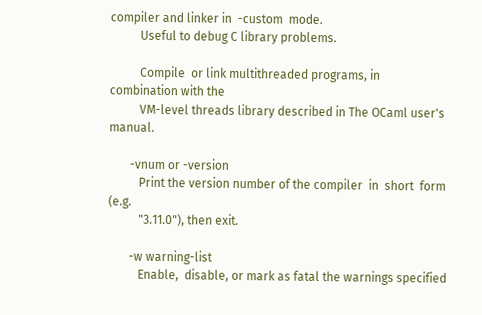compiler and linker in  -custom  mode.
          Useful to debug C library problems.

          Compile  or link multithreaded programs, in combination with the
          VM-level threads library described in The OCaml user's manual.

       -vnum or -version
          Print the version number of the compiler  in  short  form  (e.g.
          "3.11.0"), then exit.

       -w warning-list
          Enable,  disable, or mark as fatal the warnings specified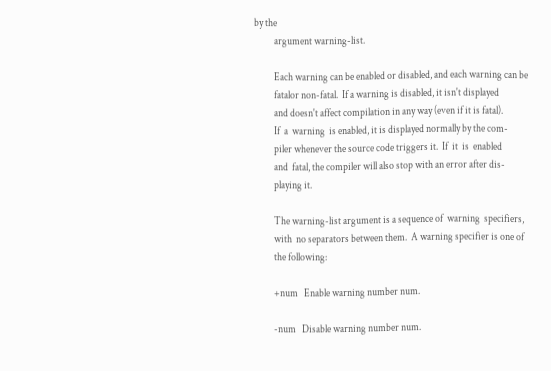by the
          argument warning-list.

          Each warning can be enabled or disabled, and each warning can be
          fatalor non-fatal.  If a warning is disabled, it isn't displayed
          and doesn't affect compilation in any way (even if it is fatal).
          If  a  warning  is enabled, it is displayed normally by the com-
          piler whenever the source code triggers it.  If  it  is  enabled
          and  fatal, the compiler will also stop with an error after dis-
          playing it.

          The warning-list argument is a sequence of  warning  specifiers,
          with  no separators between them.  A warning specifier is one of
          the following:

          +num   Enable warning number num.

          -num   Disable warning number num.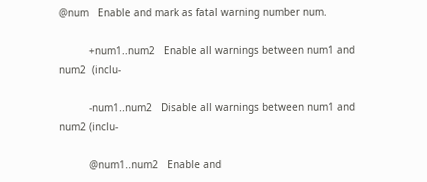@num   Enable and mark as fatal warning number num.

          +num1..num2   Enable all warnings between num1 and num2  (inclu-

          -num1..num2   Disable all warnings between num1 and num2 (inclu-

          @num1..num2   Enable and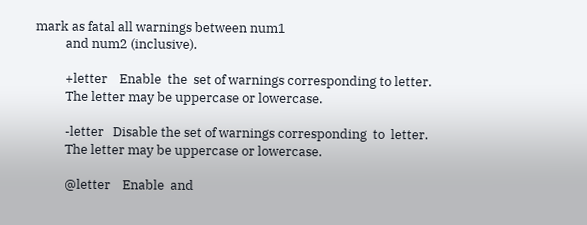mark as fatal all warnings between num1
          and num2 (inclusive).

          +letter    Enable  the  set of warnings corresponding to letter.
          The letter may be uppercase or lowercase.

          -letter   Disable the set of warnings corresponding  to  letter.
          The letter may be uppercase or lowercase.

          @letter    Enable  and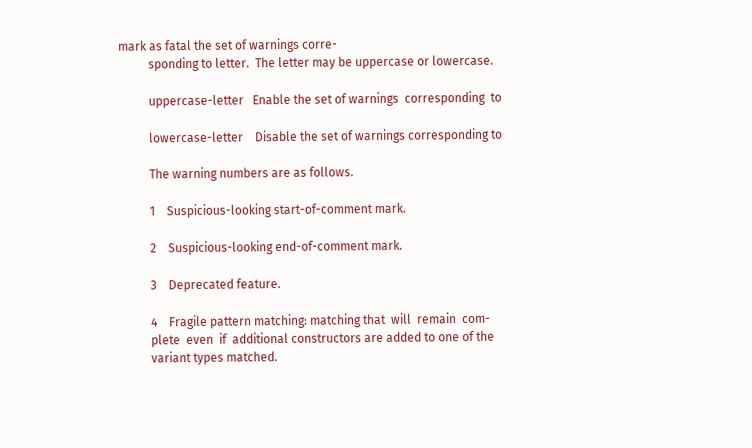mark as fatal the set of warnings corre-
          sponding to letter.  The letter may be uppercase or lowercase.

          uppercase-letter   Enable the set of warnings  corresponding  to

          lowercase-letter    Disable the set of warnings corresponding to

          The warning numbers are as follows.

          1    Suspicious-looking start-of-comment mark.

          2    Suspicious-looking end-of-comment mark.

          3    Deprecated feature.

          4    Fragile pattern matching: matching that  will  remain  com-
          plete  even  if  additional constructors are added to one of the
          variant types matched.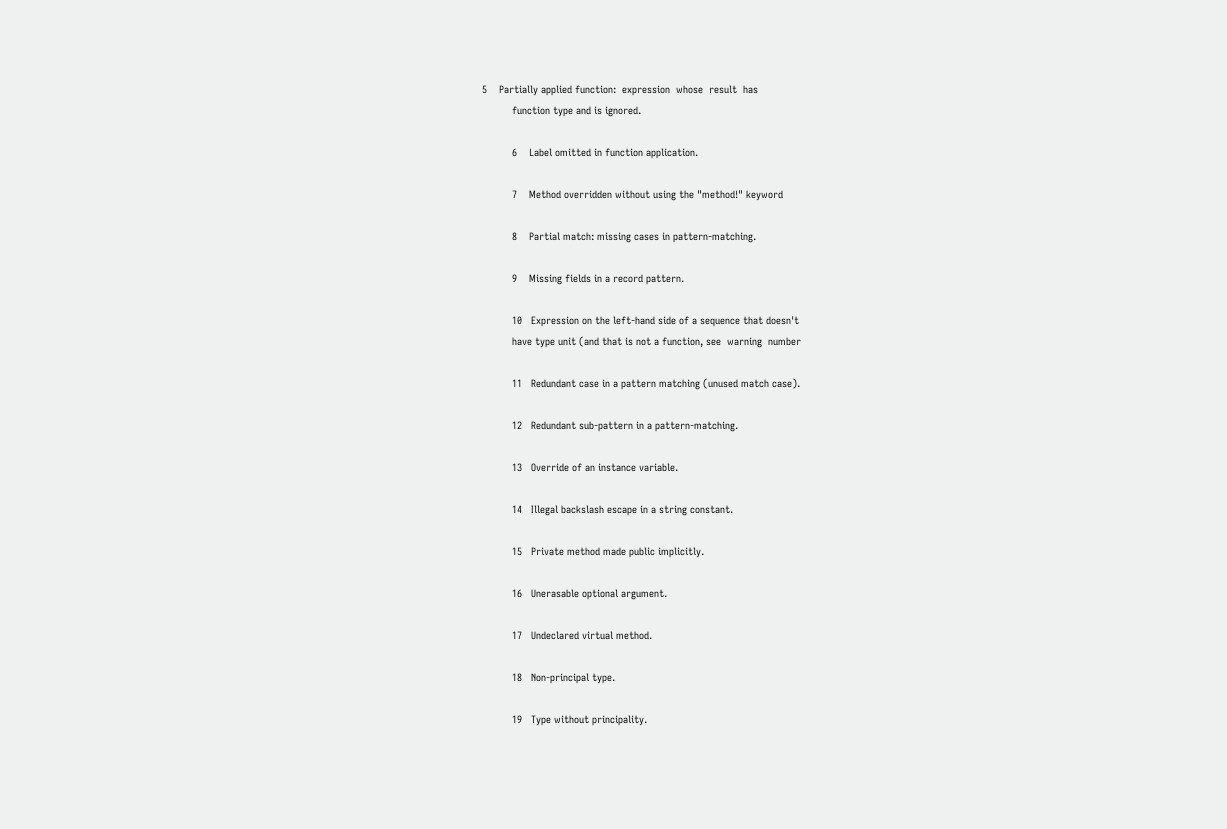5    Partially applied function:  expression  whose  result  has
          function type and is ignored.

          6    Label omitted in function application.

          7    Method overridden without using the "method!" keyword

          8    Partial match: missing cases in pattern-matching.

          9    Missing fields in a record pattern.

          10   Expression on the left-hand side of a sequence that doesn't
          have type unit (and that is not a function, see  warning  number

          11   Redundant case in a pattern matching (unused match case).

          12   Redundant sub-pattern in a pattern-matching.

          13   Override of an instance variable.

          14   Illegal backslash escape in a string constant.

          15   Private method made public implicitly.

          16   Unerasable optional argument.

          17   Undeclared virtual method.

          18   Non-principal type.

          19   Type without principality.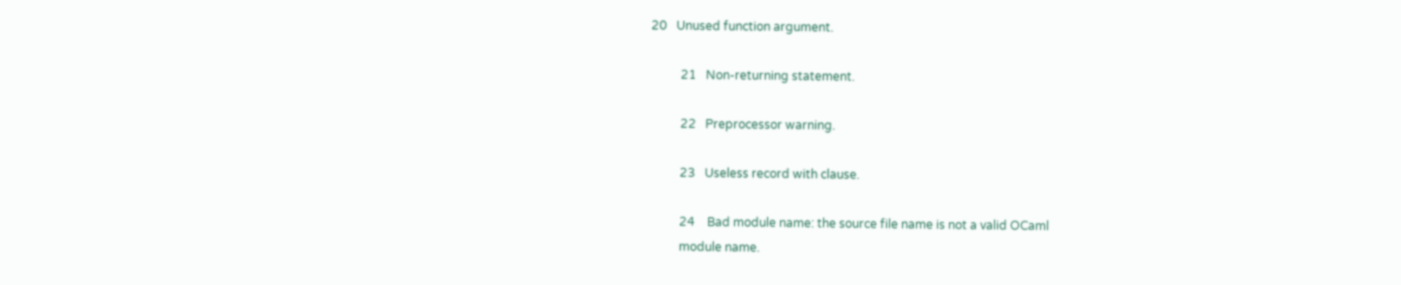20   Unused function argument.

          21   Non-returning statement.

          22   Preprocessor warning.

          23   Useless record with clause.

          24    Bad module name: the source file name is not a valid OCaml
          module name.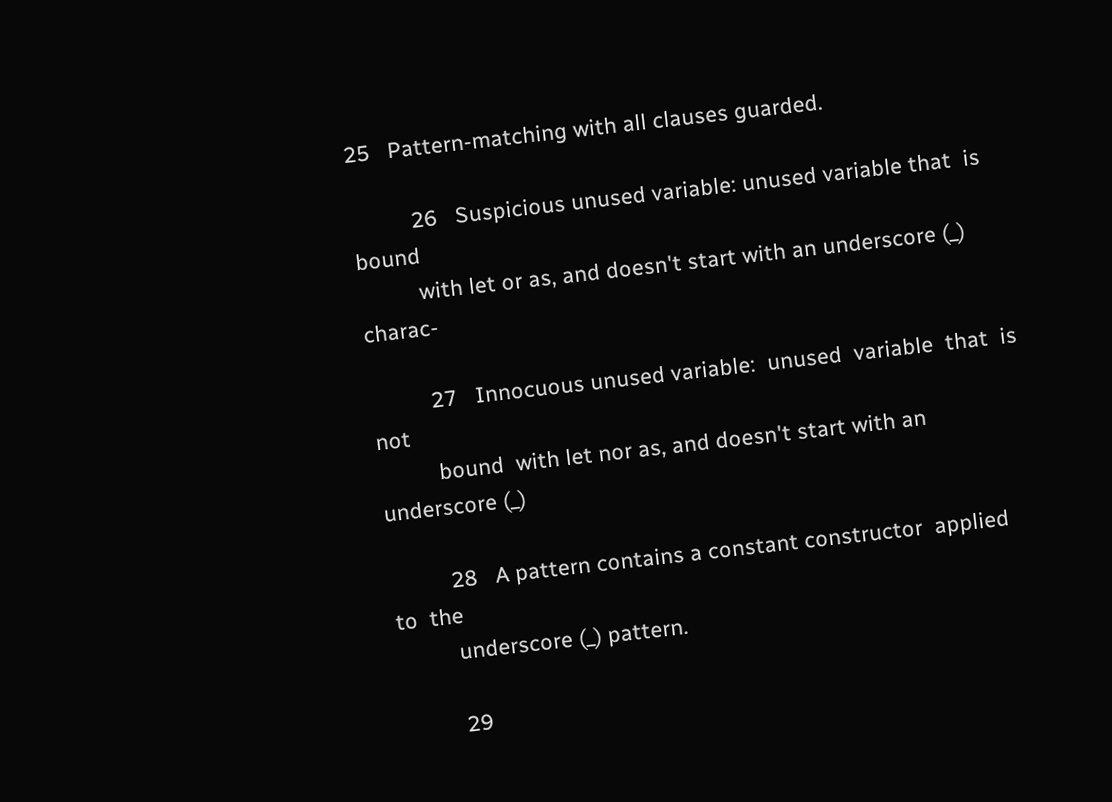25   Pattern-matching with all clauses guarded.

          26   Suspicious unused variable: unused variable that  is  bound
          with let or as, and doesn't start with an underscore (_) charac-

          27   Innocuous unused variable:  unused  variable  that  is  not
          bound  with let nor as, and doesn't start with an underscore (_)

          28   A pattern contains a constant constructor  applied  to  the
          underscore (_) pattern.

          29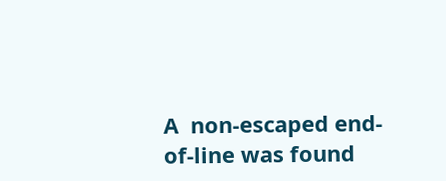A  non-escaped end-of-line was found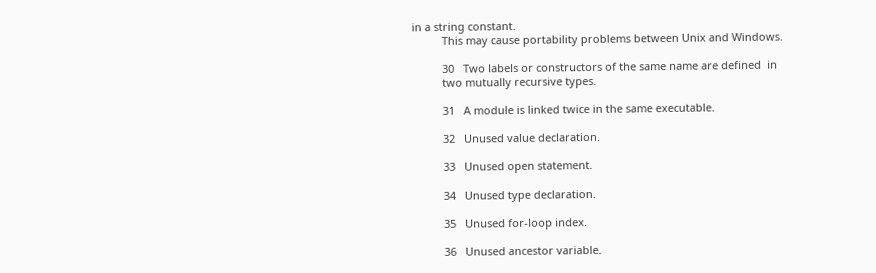in a string constant.
          This may cause portability problems between Unix and Windows.

          30   Two labels or constructors of the same name are defined  in
          two mutually recursive types.

          31   A module is linked twice in the same executable.

          32   Unused value declaration.

          33   Unused open statement.

          34   Unused type declaration.

          35   Unused for-loop index.

          36   Unused ancestor variable.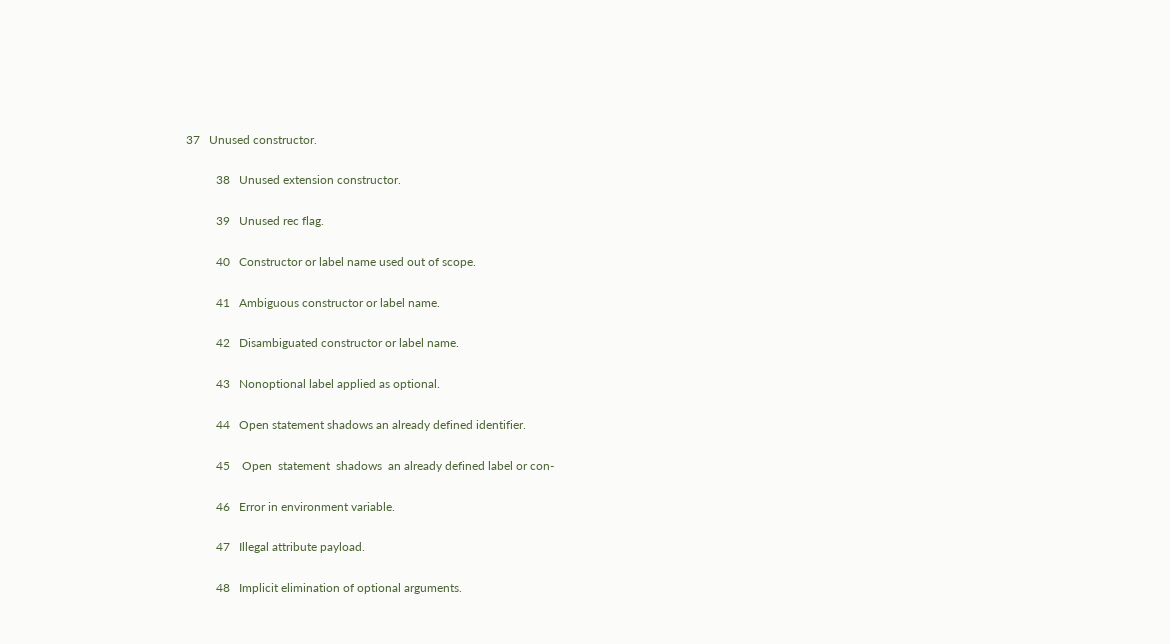37   Unused constructor.

          38   Unused extension constructor.

          39   Unused rec flag.

          40   Constructor or label name used out of scope.

          41   Ambiguous constructor or label name.

          42   Disambiguated constructor or label name.

          43   Nonoptional label applied as optional.

          44   Open statement shadows an already defined identifier.

          45    Open  statement  shadows  an already defined label or con-

          46   Error in environment variable.

          47   Illegal attribute payload.

          48   Implicit elimination of optional arguments.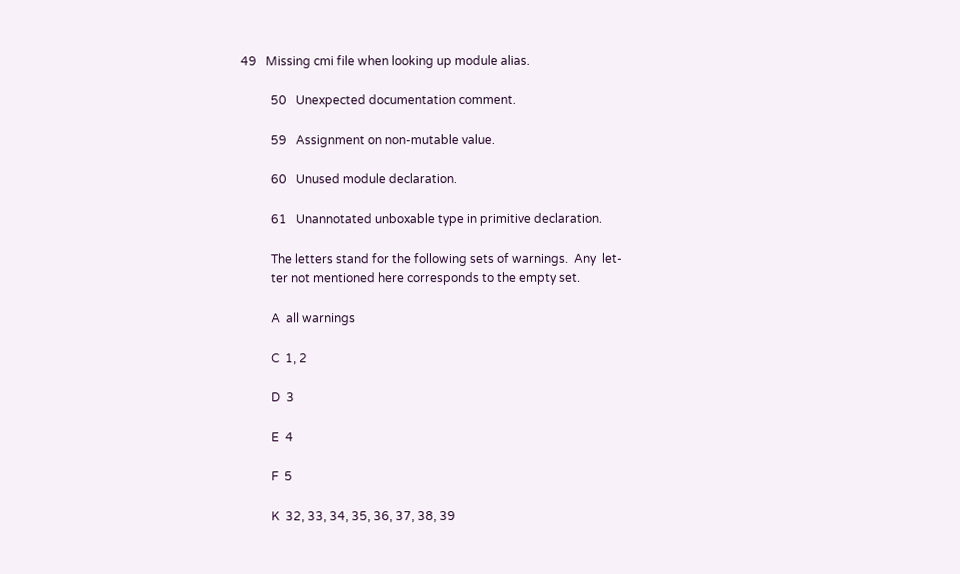49   Missing cmi file when looking up module alias.

          50   Unexpected documentation comment.

          59   Assignment on non-mutable value.

          60   Unused module declaration.

          61   Unannotated unboxable type in primitive declaration.

          The letters stand for the following sets of warnings.  Any  let-
          ter not mentioned here corresponds to the empty set.

          A  all warnings

          C  1, 2

          D  3

          E  4

          F  5

          K  32, 33, 34, 35, 36, 37, 38, 39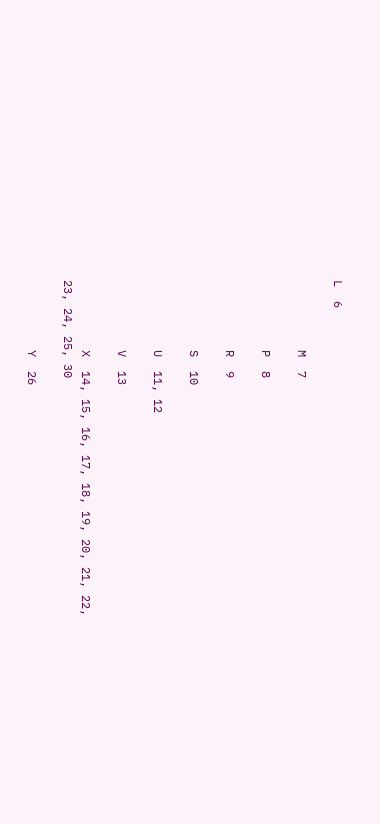L  6

          M  7

          P  8

          R  9

          S  10

          U  11, 12

          V  13

          X  14, 15, 16, 17, 18, 19, 20, 21, 22, 23, 24, 25, 30

          Y  26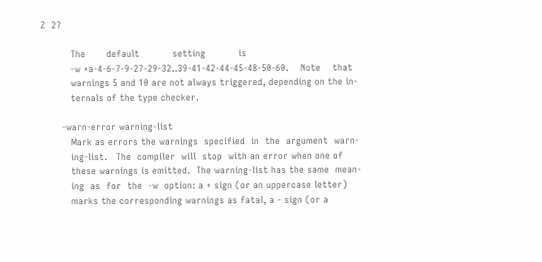Z  27

          The       default           setting           is
          -w +a-4-6-7-9-27-29-32..39-41-42-44-45-48-50-60.    Note    that
          warnings 5 and 10 are not always triggered, depending on the in-
          ternals of the type checker.

       -warn-error warning-list
          Mark as errors the warnings  specified  in  the  argument  warn-
          ing-list.   The  compiler  will  stop  with an error when one of
          these warnings is emitted.  The warning-list has the same  mean-
          ing  as  for  the  -w  option: a + sign (or an uppercase letter)
          marks the corresponding warnings as fatal, a - sign (or a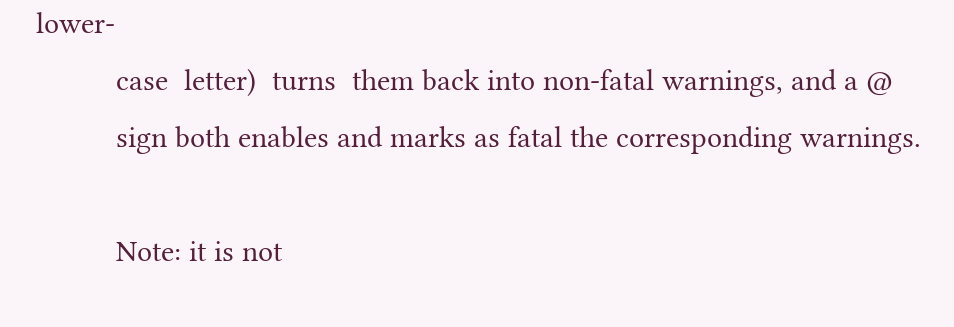lower-
          case  letter)  turns  them back into non-fatal warnings, and a @
          sign both enables and marks as fatal the corresponding warnings.

          Note: it is not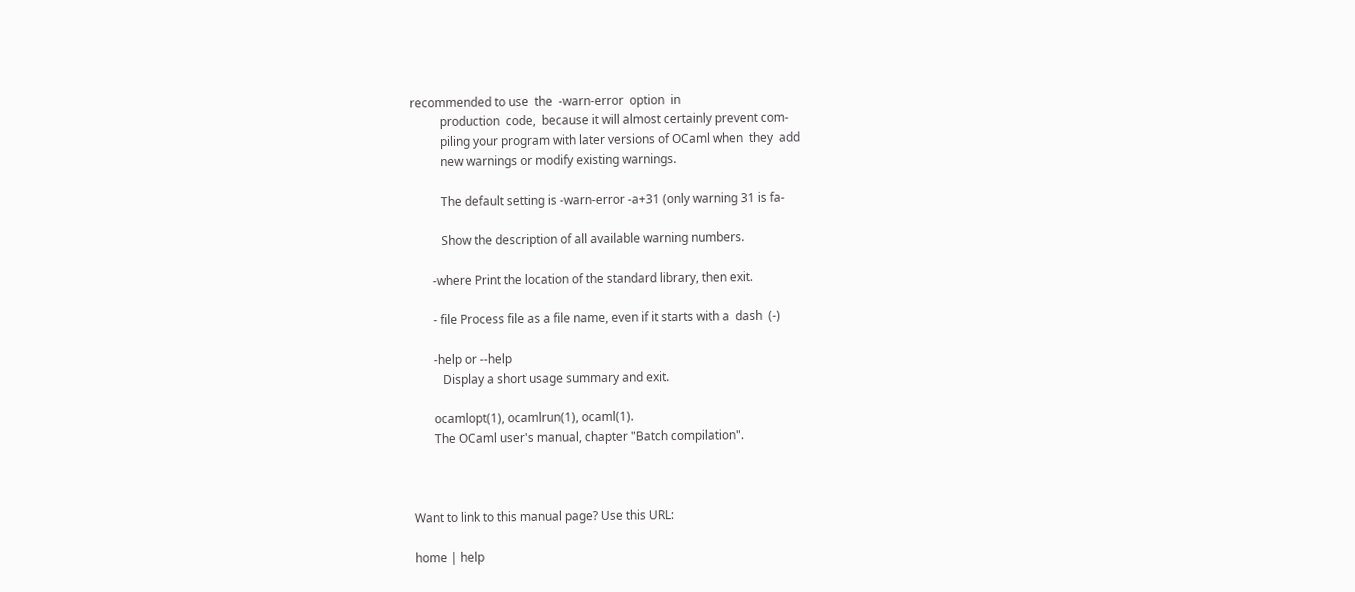recommended to use  the  -warn-error  option  in
          production  code,  because it will almost certainly prevent com-
          piling your program with later versions of OCaml when  they  add
          new warnings or modify existing warnings.

          The default setting is -warn-error -a+31 (only warning 31 is fa-

          Show the description of all available warning numbers.

       -where Print the location of the standard library, then exit.

       - file Process file as a file name, even if it starts with a  dash  (-)

       -help or --help
          Display a short usage summary and exit.

       ocamlopt(1), ocamlrun(1), ocaml(1).
       The OCaml user's manual, chapter "Batch compilation".



Want to link to this manual page? Use this URL:

home | help